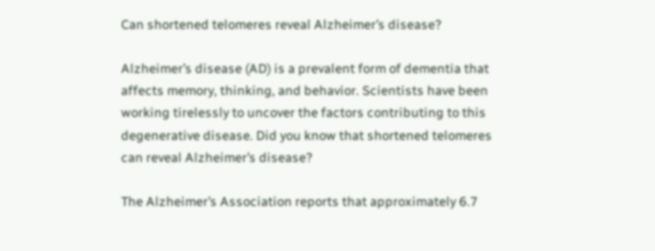Can shortened telomeres reveal Alzheimer’s disease?

Alzheimer’s disease (AD) is a prevalent form of dementia that affects memory, thinking, and behavior. Scientists have been working tirelessly to uncover the factors contributing to this degenerative disease. Did you know that shortened telomeres can reveal Alzheimer’s disease?

The Alzheimer’s Association reports that approximately 6.7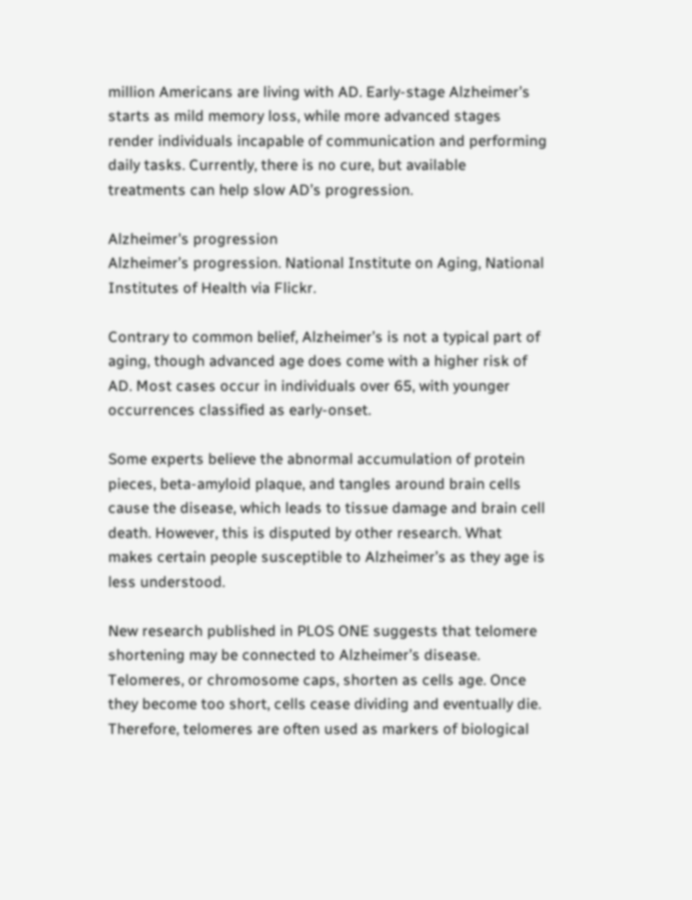million Americans are living with AD. Early-stage Alzheimer’s starts as mild memory loss, while more advanced stages render individuals incapable of communication and performing daily tasks. Currently, there is no cure, but available treatments can help slow AD’s progression.

Alzheimer's progression
Alzheimer’s progression. National Institute on Aging, National Institutes of Health via Flickr.

Contrary to common belief, Alzheimer’s is not a typical part of aging, though advanced age does come with a higher risk of AD. Most cases occur in individuals over 65, with younger occurrences classified as early-onset.

Some experts believe the abnormal accumulation of protein pieces, beta-amyloid plaque, and tangles around brain cells cause the disease, which leads to tissue damage and brain cell death. However, this is disputed by other research. What makes certain people susceptible to Alzheimer’s as they age is less understood.

New research published in PLOS ONE suggests that telomere shortening may be connected to Alzheimer’s disease. Telomeres, or chromosome caps, shorten as cells age. Once they become too short, cells cease dividing and eventually die. Therefore, telomeres are often used as markers of biological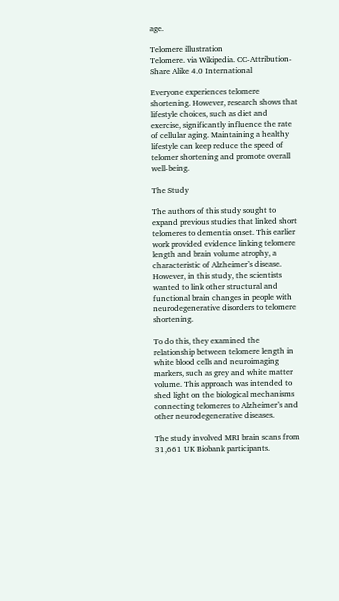age.

Telomere illustration
Telomere. via Wikipedia. CC-Attribution-Share Alike 4.0 International

Everyone experiences telomere shortening. However, research shows that lifestyle choices, such as diet and exercise, significantly influence the rate of cellular aging. Maintaining a healthy lifestyle can keep reduce the speed of telomer shortening and promote overall well-being.

The Study

The authors of this study sought to expand previous studies that linked short telomeres to dementia onset. This earlier work provided evidence linking telomere length and brain volume atrophy, a characteristic of Alzheimer’s disease. However, in this study, the scientists wanted to link other structural and functional brain changes in people with neurodegenerative disorders to telomere shortening.

To do this, they examined the relationship between telomere length in white blood cells and neuroimaging markers, such as grey and white matter volume. This approach was intended to shed light on the biological mechanisms connecting telomeres to Alzheimer’s and other neurodegenerative diseases.

The study involved MRI brain scans from 31,661 UK Biobank participants.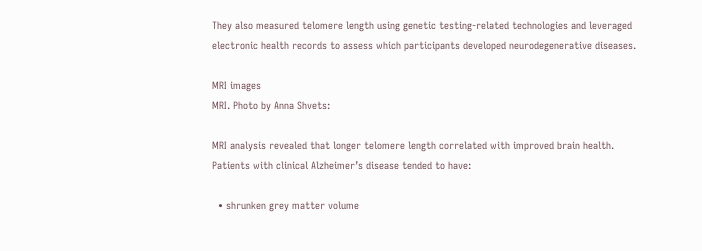They also measured telomere length using genetic testing-related technologies and leveraged electronic health records to assess which participants developed neurodegenerative diseases.

MRI images
MRI. Photo by Anna Shvets:

MRI analysis revealed that longer telomere length correlated with improved brain health. Patients with clinical Alzheimer’s disease tended to have:

  • shrunken grey matter volume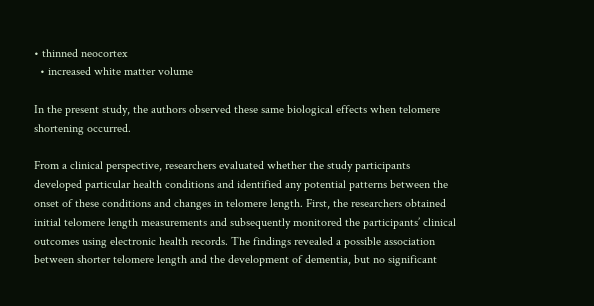• thinned neocortex
  • increased white matter volume

In the present study, the authors observed these same biological effects when telomere shortening occurred.

From a clinical perspective, researchers evaluated whether the study participants developed particular health conditions and identified any potential patterns between the onset of these conditions and changes in telomere length. First, the researchers obtained initial telomere length measurements and subsequently monitored the participants’ clinical outcomes using electronic health records. The findings revealed a possible association between shorter telomere length and the development of dementia, but no significant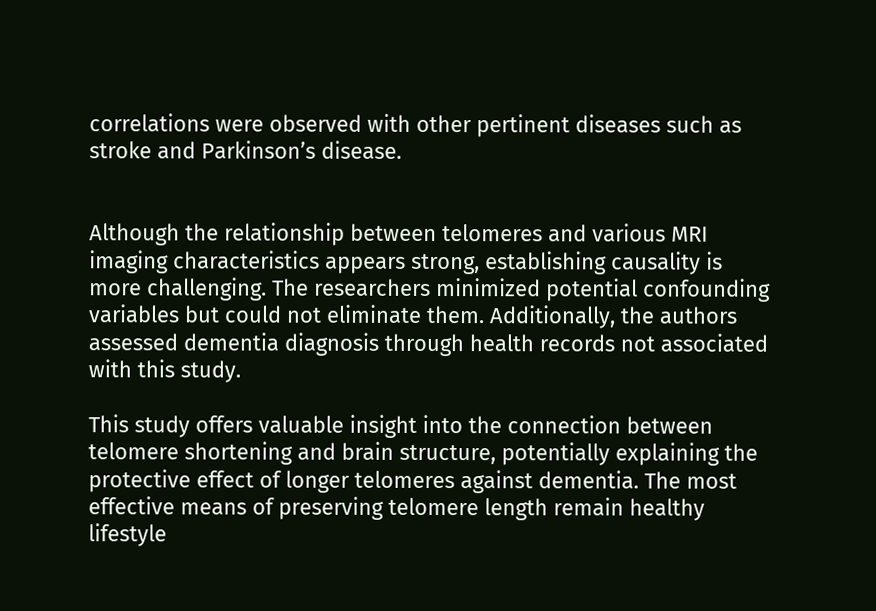correlations were observed with other pertinent diseases such as stroke and Parkinson’s disease.


Although the relationship between telomeres and various MRI imaging characteristics appears strong, establishing causality is more challenging. The researchers minimized potential confounding variables but could not eliminate them. Additionally, the authors assessed dementia diagnosis through health records not associated with this study.

This study offers valuable insight into the connection between telomere shortening and brain structure, potentially explaining the protective effect of longer telomeres against dementia. The most effective means of preserving telomere length remain healthy lifestyle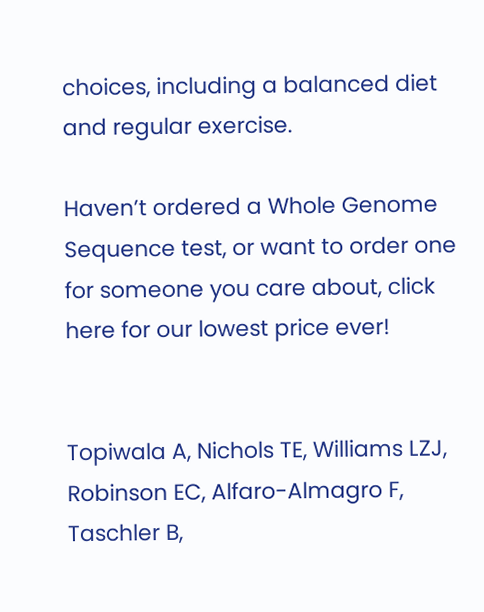choices, including a balanced diet and regular exercise.

Haven’t ordered a Whole Genome Sequence test, or want to order one for someone you care about, click here for our lowest price ever!


Topiwala A, Nichols TE, Williams LZJ, Robinson EC, Alfaro-Almagro F, Taschler B,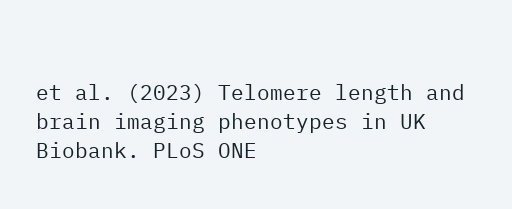et al. (2023) Telomere length and brain imaging phenotypes in UK Biobank. PLoS ONE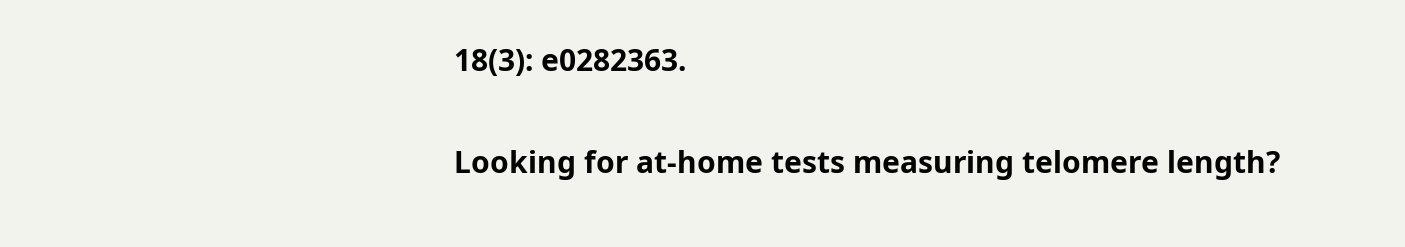18(3): e0282363.

Looking for at-home tests measuring telomere length?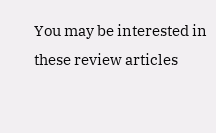You may be interested in these review articles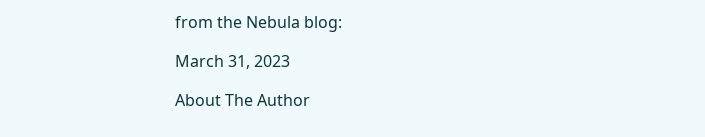from the Nebula blog:

March 31, 2023

About The Author